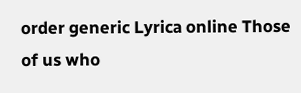order generic Lyrica online Those of us who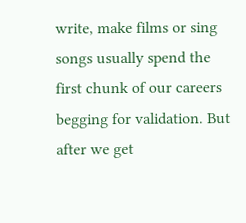write, make films or sing songs usually spend the first chunk of our careers begging for validation. But after we get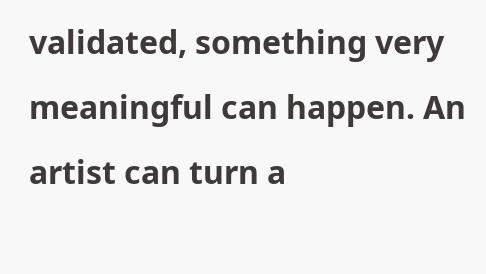validated, something very meaningful can happen. An artist can turn a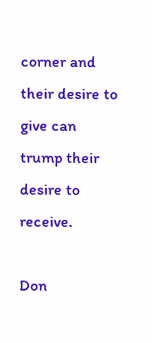corner and their desire to give can trump their desire to receive.

Don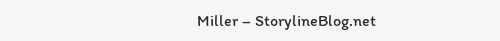Miller – StorylineBlog.net